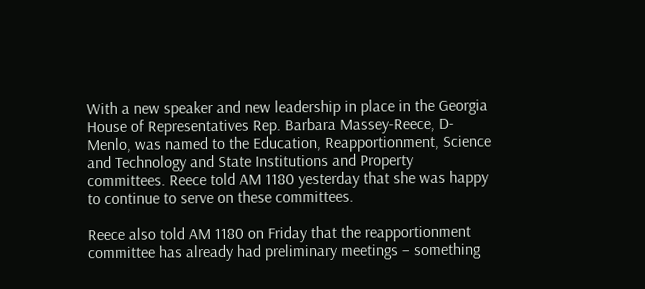With a new speaker and new leadership in place in the Georgia House of Representatives Rep. Barbara Massey-Reece, D-Menlo, was named to the Education, Reapportionment, Science and Technology and State Institutions and Property committees. Reece told AM 1180 yesterday that she was happy to continue to serve on these committees.

Reece also told AM 1180 on Friday that the reapportionment committee has already had preliminary meetings – something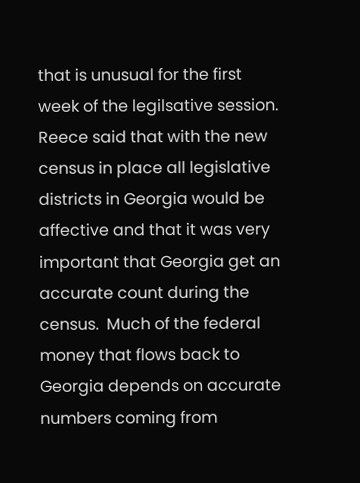that is unusual for the first week of the legilsative session.  Reece said that with the new census in place all legislative districts in Georgia would be affective and that it was very important that Georgia get an accurate count during the census.  Much of the federal money that flows back to Georgia depends on accurate numbers coming from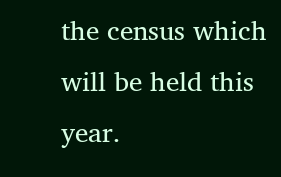the census which will be held this year.